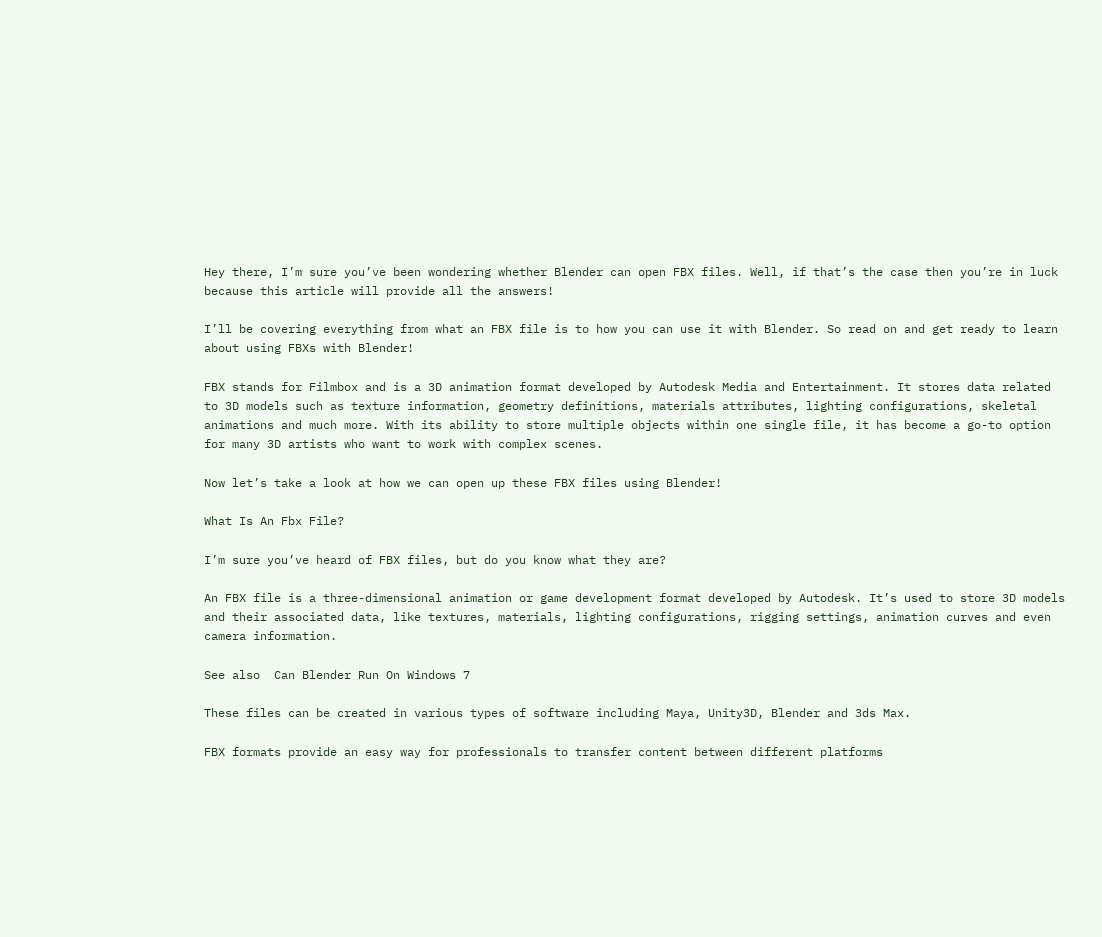Hey there, I’m sure you’ve been wondering whether Blender can open FBX files. Well, if that’s the case then you’re in luck because this article will provide all the answers!

I’ll be covering everything from what an FBX file is to how you can use it with Blender. So read on and get ready to learn about using FBXs with Blender!

FBX stands for Filmbox and is a 3D animation format developed by Autodesk Media and Entertainment. It stores data related to 3D models such as texture information, geometry definitions, materials attributes, lighting configurations, skeletal animations and much more. With its ability to store multiple objects within one single file, it has become a go-to option for many 3D artists who want to work with complex scenes.

Now let’s take a look at how we can open up these FBX files using Blender!

What Is An Fbx File?

I’m sure you’ve heard of FBX files, but do you know what they are?

An FBX file is a three-dimensional animation or game development format developed by Autodesk. It’s used to store 3D models and their associated data, like textures, materials, lighting configurations, rigging settings, animation curves and even camera information.

See also  Can Blender Run On Windows 7

These files can be created in various types of software including Maya, Unity3D, Blender and 3ds Max.

FBX formats provide an easy way for professionals to transfer content between different platforms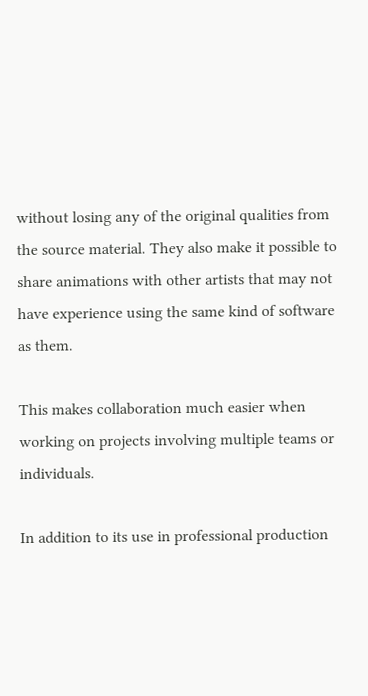without losing any of the original qualities from the source material. They also make it possible to share animations with other artists that may not have experience using the same kind of software as them.

This makes collaboration much easier when working on projects involving multiple teams or individuals.

In addition to its use in professional production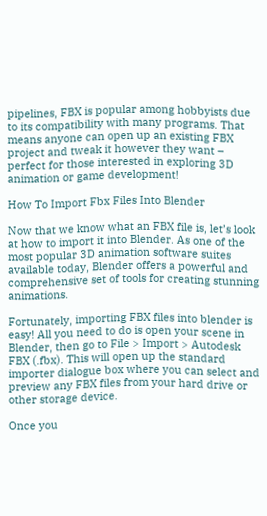pipelines, FBX is popular among hobbyists due to its compatibility with many programs. That means anyone can open up an existing FBX project and tweak it however they want – perfect for those interested in exploring 3D animation or game development!

How To Import Fbx Files Into Blender

Now that we know what an FBX file is, let’s look at how to import it into Blender. As one of the most popular 3D animation software suites available today, Blender offers a powerful and comprehensive set of tools for creating stunning animations.

Fortunately, importing FBX files into blender is easy! All you need to do is open your scene in Blender, then go to File > Import > Autodesk FBX (.fbx). This will open up the standard importer dialogue box where you can select and preview any FBX files from your hard drive or other storage device.

Once you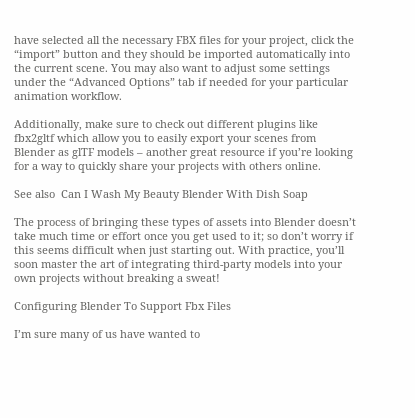have selected all the necessary FBX files for your project, click the “import” button and they should be imported automatically into the current scene. You may also want to adjust some settings under the “Advanced Options” tab if needed for your particular animation workflow.

Additionally, make sure to check out different plugins like fbx2gltf which allow you to easily export your scenes from Blender as glTF models – another great resource if you’re looking for a way to quickly share your projects with others online.

See also  Can I Wash My Beauty Blender With Dish Soap

The process of bringing these types of assets into Blender doesn’t take much time or effort once you get used to it; so don’t worry if this seems difficult when just starting out. With practice, you’ll soon master the art of integrating third-party models into your own projects without breaking a sweat!

Configuring Blender To Support Fbx Files

I’m sure many of us have wanted to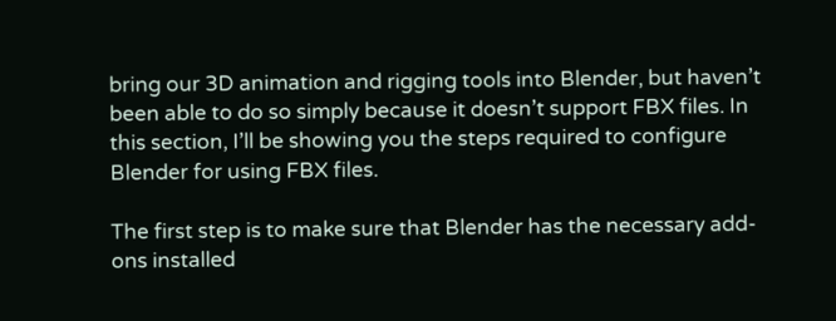bring our 3D animation and rigging tools into Blender, but haven’t been able to do so simply because it doesn’t support FBX files. In this section, I’ll be showing you the steps required to configure Blender for using FBX files.

The first step is to make sure that Blender has the necessary add-ons installed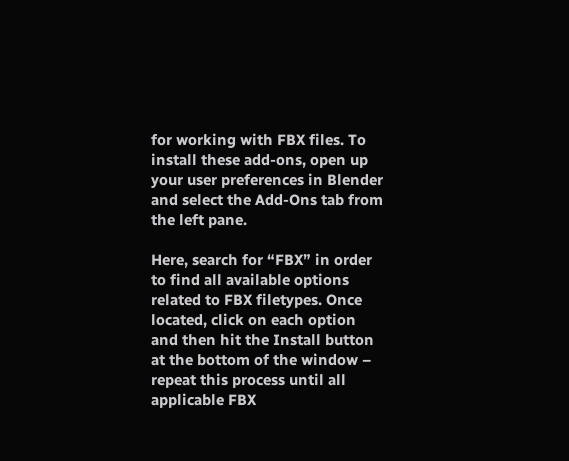for working with FBX files. To install these add-ons, open up your user preferences in Blender and select the Add-Ons tab from the left pane.

Here, search for “FBX” in order to find all available options related to FBX filetypes. Once located, click on each option and then hit the Install button at the bottom of the window – repeat this process until all applicable FBX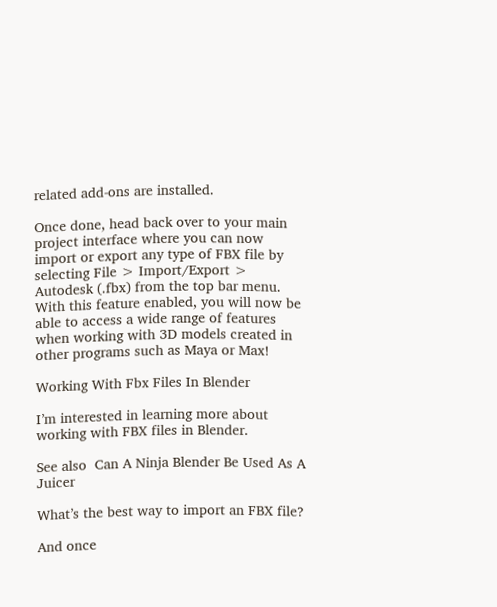related add-ons are installed.

Once done, head back over to your main project interface where you can now import or export any type of FBX file by selecting File > Import/Export > Autodesk (.fbx) from the top bar menu. With this feature enabled, you will now be able to access a wide range of features when working with 3D models created in other programs such as Maya or Max!

Working With Fbx Files In Blender

I’m interested in learning more about working with FBX files in Blender.

See also  Can A Ninja Blender Be Used As A Juicer

What’s the best way to import an FBX file?

And once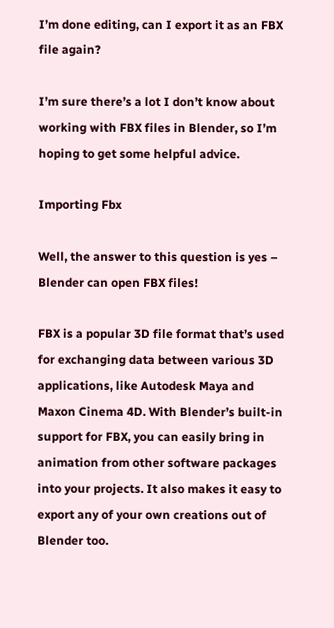I’m done editing, can I export it as an FBX file again?

I’m sure there’s a lot I don’t know about working with FBX files in Blender, so I’m hoping to get some helpful advice.

Importing Fbx

Well, the answer to this question is yes – Blender can open FBX files!

FBX is a popular 3D file format that’s used for exchanging data between various 3D applications, like Autodesk Maya and Maxon Cinema 4D. With Blender’s built-in support for FBX, you can easily bring in animation from other software packages into your projects. It also makes it easy to export any of your own creations out of Blender too.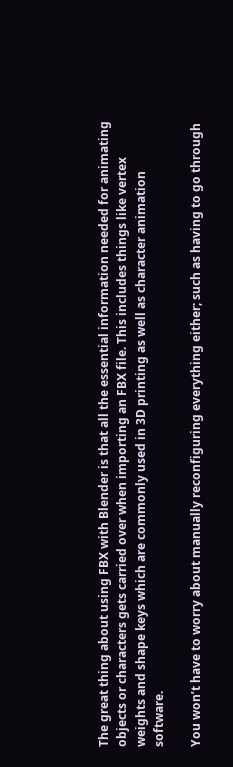The great thing about using FBX with Blender is that all the essential information needed for animating objects or characters gets carried over when importing an FBX file. This includes things like vertex weights and shape keys which are commonly used in 3D printing as well as character animation software.

You won’t have to worry about manually reconfiguring everything either; such as having to go through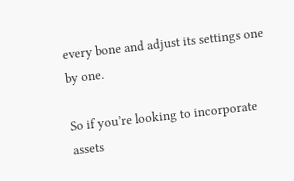every bone and adjust its settings one by one.

So if you’re looking to incorporate assets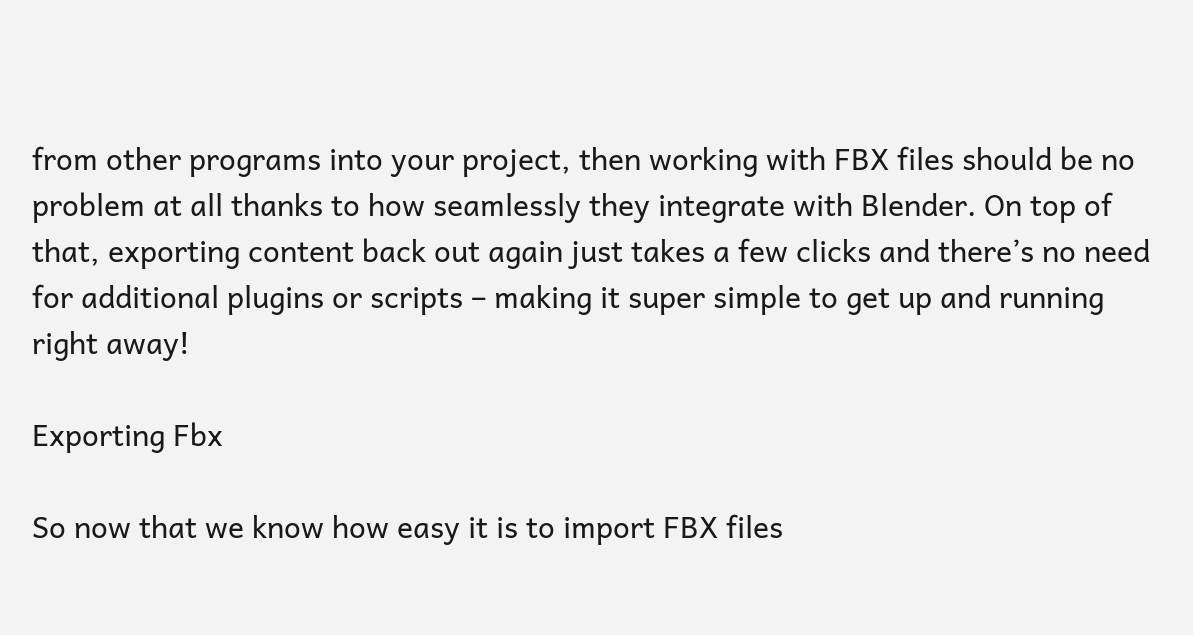from other programs into your project, then working with FBX files should be no problem at all thanks to how seamlessly they integrate with Blender. On top of that, exporting content back out again just takes a few clicks and there’s no need for additional plugins or scripts – making it super simple to get up and running right away!

Exporting Fbx

So now that we know how easy it is to import FBX files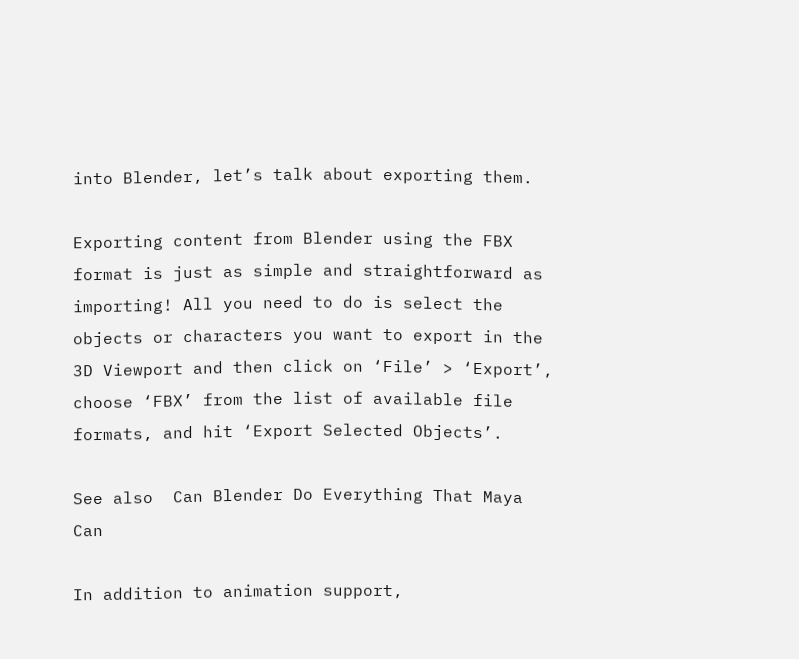into Blender, let’s talk about exporting them.

Exporting content from Blender using the FBX format is just as simple and straightforward as importing! All you need to do is select the objects or characters you want to export in the 3D Viewport and then click on ‘File’ > ‘Export’, choose ‘FBX’ from the list of available file formats, and hit ‘Export Selected Objects’.

See also  Can Blender Do Everything That Maya Can

In addition to animation support,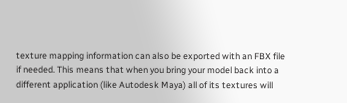texture mapping information can also be exported with an FBX file if needed. This means that when you bring your model back into a different application (like Autodesk Maya) all of its textures will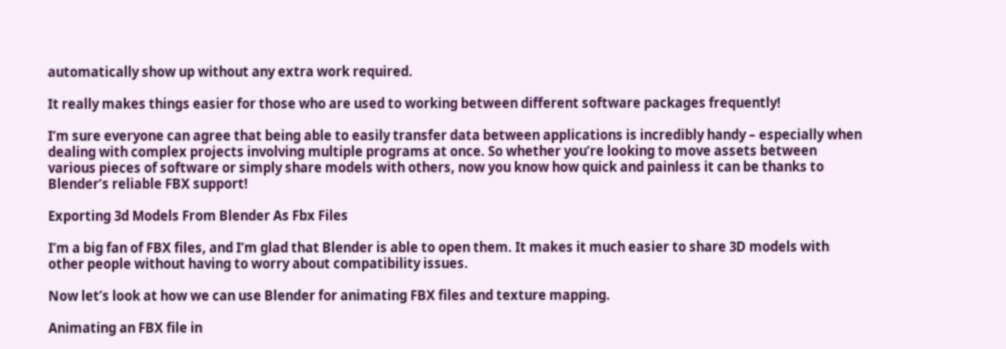automatically show up without any extra work required.

It really makes things easier for those who are used to working between different software packages frequently!

I’m sure everyone can agree that being able to easily transfer data between applications is incredibly handy – especially when dealing with complex projects involving multiple programs at once. So whether you’re looking to move assets between various pieces of software or simply share models with others, now you know how quick and painless it can be thanks to Blender’s reliable FBX support!

Exporting 3d Models From Blender As Fbx Files

I’m a big fan of FBX files, and I’m glad that Blender is able to open them. It makes it much easier to share 3D models with other people without having to worry about compatibility issues.

Now let’s look at how we can use Blender for animating FBX files and texture mapping.

Animating an FBX file in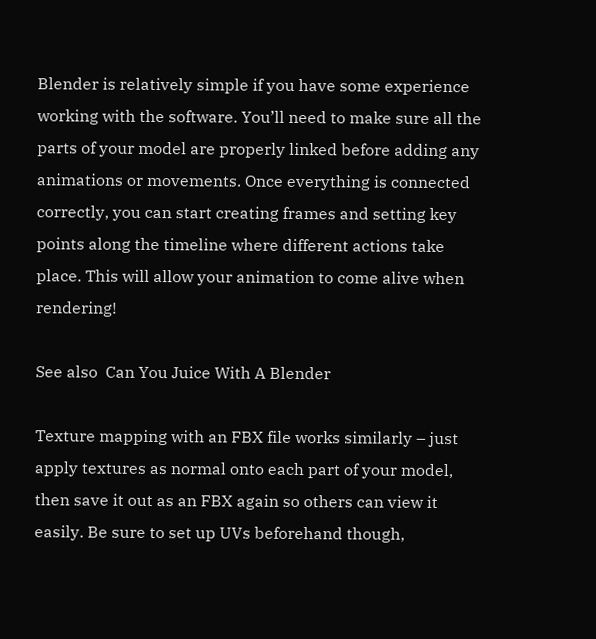Blender is relatively simple if you have some experience working with the software. You’ll need to make sure all the parts of your model are properly linked before adding any animations or movements. Once everything is connected correctly, you can start creating frames and setting key points along the timeline where different actions take place. This will allow your animation to come alive when rendering!

See also  Can You Juice With A Blender

Texture mapping with an FBX file works similarly – just apply textures as normal onto each part of your model, then save it out as an FBX again so others can view it easily. Be sure to set up UVs beforehand though,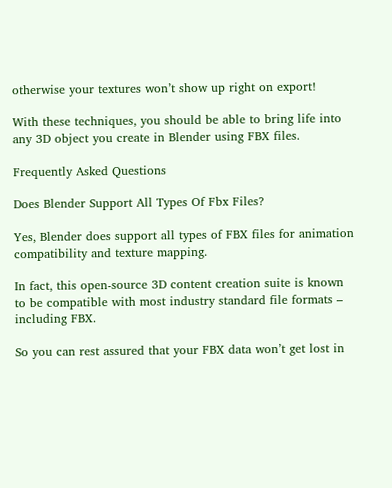otherwise your textures won’t show up right on export!

With these techniques, you should be able to bring life into any 3D object you create in Blender using FBX files.

Frequently Asked Questions

Does Blender Support All Types Of Fbx Files?

Yes, Blender does support all types of FBX files for animation compatibility and texture mapping.

In fact, this open-source 3D content creation suite is known to be compatible with most industry standard file formats – including FBX.

So you can rest assured that your FBX data won’t get lost in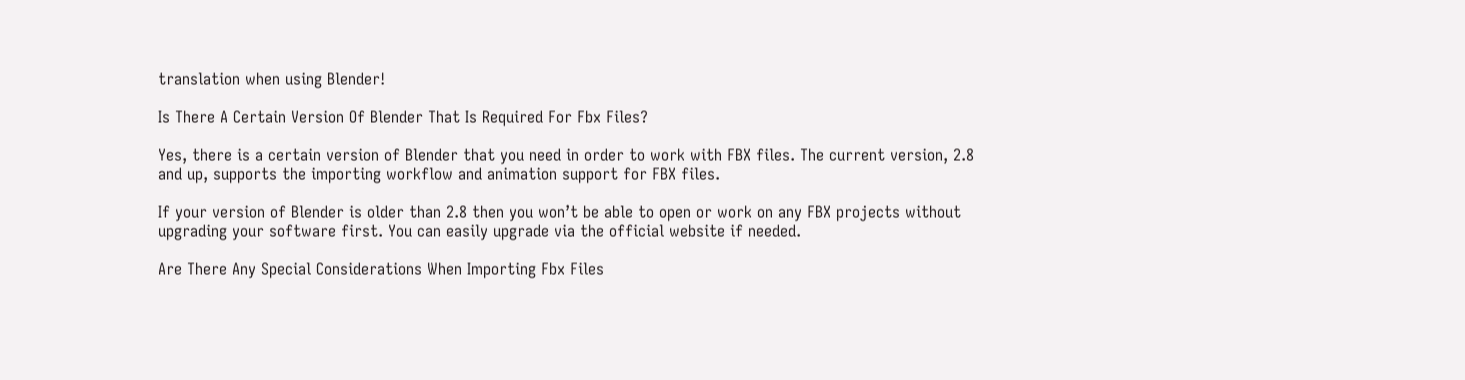translation when using Blender!

Is There A Certain Version Of Blender That Is Required For Fbx Files?

Yes, there is a certain version of Blender that you need in order to work with FBX files. The current version, 2.8 and up, supports the importing workflow and animation support for FBX files.

If your version of Blender is older than 2.8 then you won’t be able to open or work on any FBX projects without upgrading your software first. You can easily upgrade via the official website if needed.

Are There Any Special Considerations When Importing Fbx Files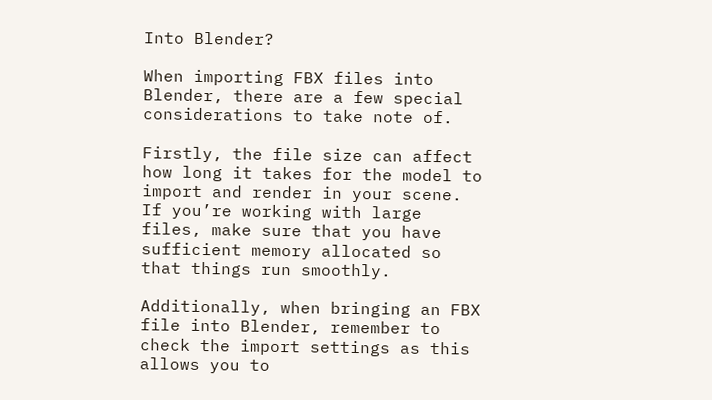Into Blender?

When importing FBX files into Blender, there are a few special considerations to take note of.

Firstly, the file size can affect how long it takes for the model to import and render in your scene. If you’re working with large files, make sure that you have sufficient memory allocated so that things run smoothly.

Additionally, when bringing an FBX file into Blender, remember to check the import settings as this allows you to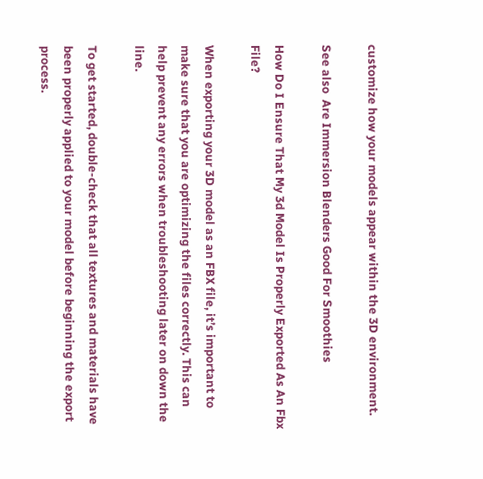customize how your models appear within the 3D environment.

See also  Are Immersion Blenders Good For Smoothies

How Do I Ensure That My 3d Model Is Properly Exported As An Fbx File?

When exporting your 3D model as an FBX file, it’s important to make sure that you are optimizing the files correctly. This can help prevent any errors when troubleshooting later on down the line.

To get started, double-check that all textures and materials have been properly applied to your model before beginning the export process.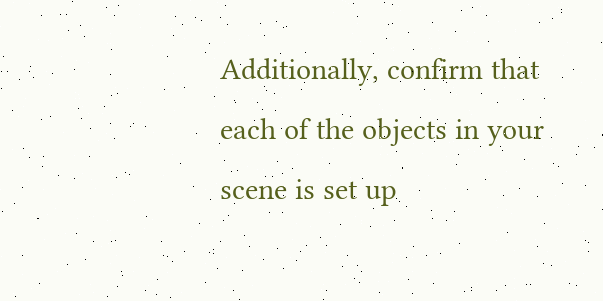Additionally, confirm that each of the objects in your scene is set up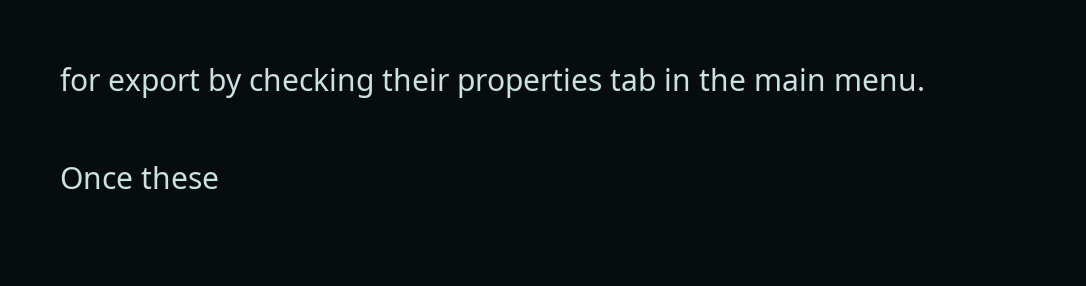for export by checking their properties tab in the main menu.

Once these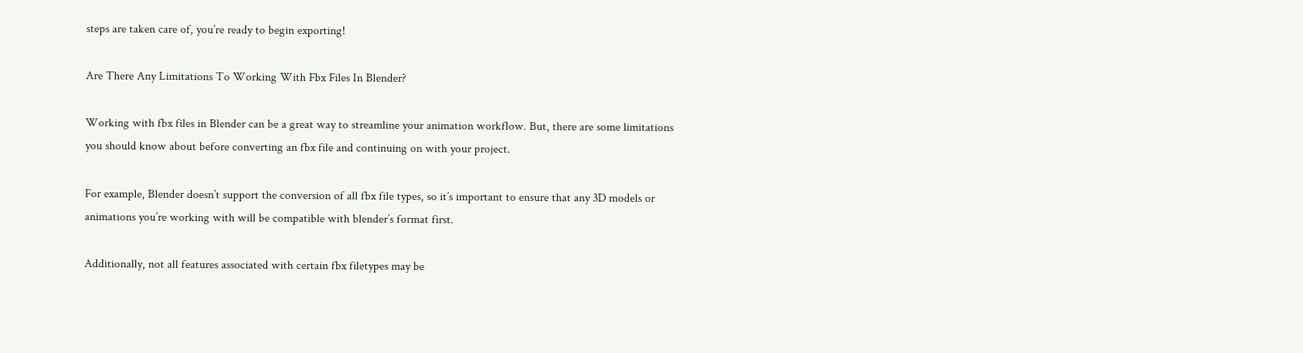steps are taken care of, you’re ready to begin exporting!

Are There Any Limitations To Working With Fbx Files In Blender?

Working with fbx files in Blender can be a great way to streamline your animation workflow. But, there are some limitations you should know about before converting an fbx file and continuing on with your project.

For example, Blender doesn’t support the conversion of all fbx file types, so it’s important to ensure that any 3D models or animations you’re working with will be compatible with blender’s format first.

Additionally, not all features associated with certain fbx filetypes may be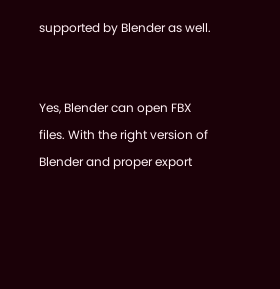supported by Blender as well.


Yes, Blender can open FBX files. With the right version of Blender and proper export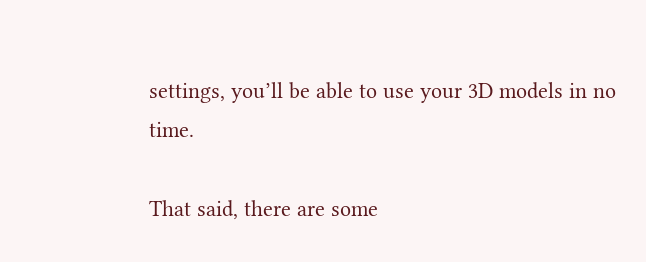settings, you’ll be able to use your 3D models in no time.

That said, there are some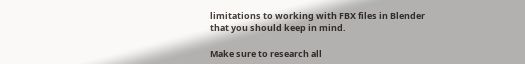limitations to working with FBX files in Blender that you should keep in mind.

Make sure to research all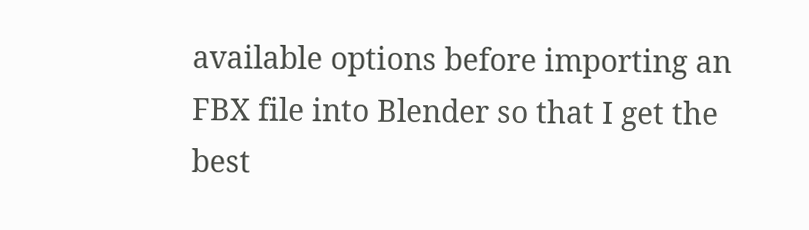available options before importing an FBX file into Blender so that I get the best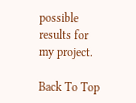possible results for my project.

Back To Top